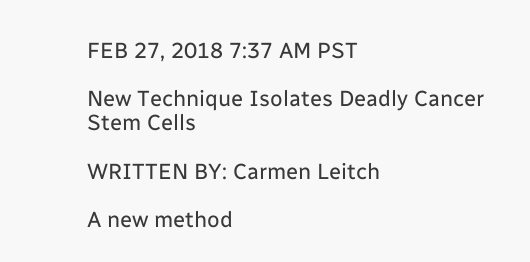FEB 27, 2018 7:37 AM PST

New Technique Isolates Deadly Cancer Stem Cells

WRITTEN BY: Carmen Leitch

A new method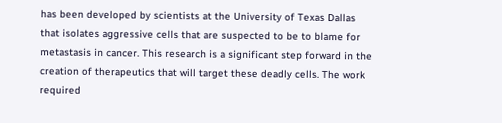has been developed by scientists at the University of Texas Dallas that isolates aggressive cells that are suspected to be to blame for metastasis in cancer. This research is a significant step forward in the creation of therapeutics that will target these deadly cells. The work required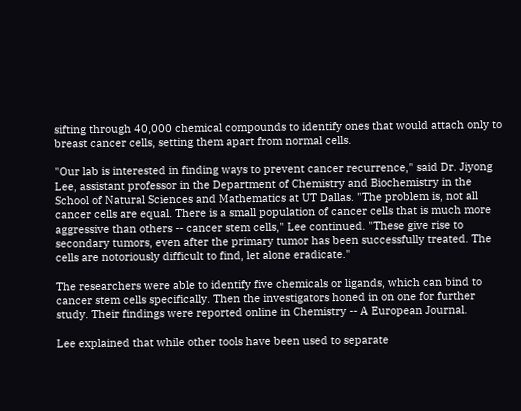sifting through 40,000 chemical compounds to identify ones that would attach only to breast cancer cells, setting them apart from normal cells.

"Our lab is interested in finding ways to prevent cancer recurrence," said Dr. Jiyong Lee, assistant professor in the Department of Chemistry and Biochemistry in the School of Natural Sciences and Mathematics at UT Dallas. "The problem is, not all cancer cells are equal. There is a small population of cancer cells that is much more aggressive than others -- cancer stem cells," Lee continued. "These give rise to secondary tumors, even after the primary tumor has been successfully treated. The cells are notoriously difficult to find, let alone eradicate."

The researchers were able to identify five chemicals or ligands, which can bind to cancer stem cells specifically. Then the investigators honed in on one for further study. Their findings were reported online in Chemistry -- A European Journal.

Lee explained that while other tools have been used to separate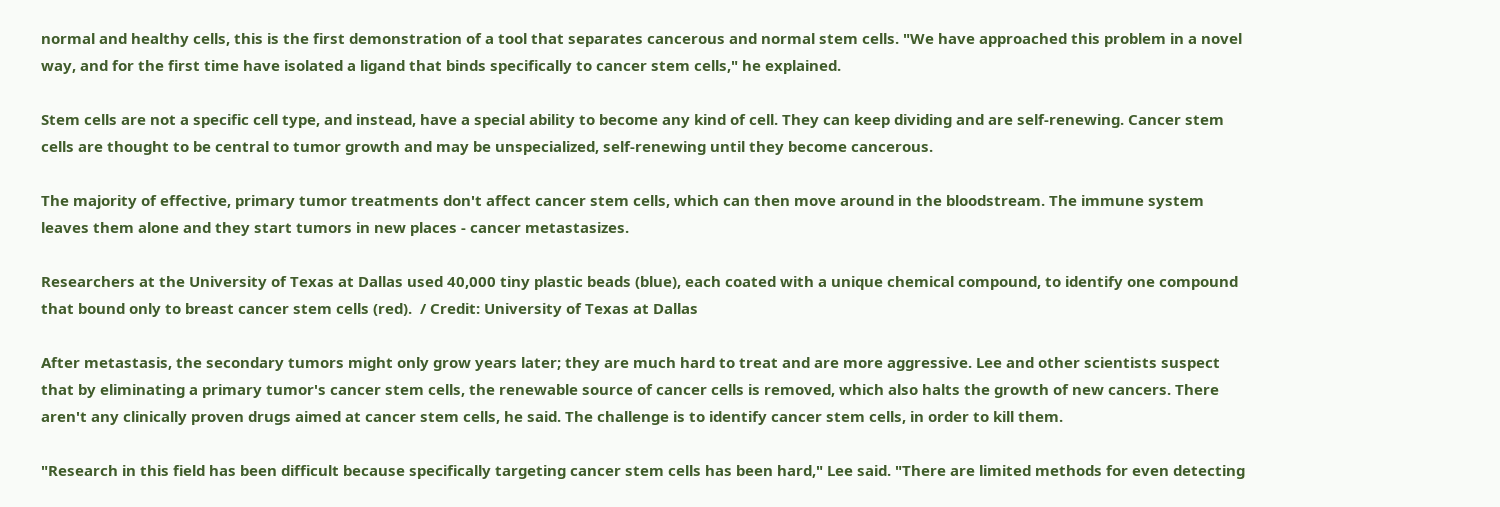normal and healthy cells, this is the first demonstration of a tool that separates cancerous and normal stem cells. "We have approached this problem in a novel way, and for the first time have isolated a ligand that binds specifically to cancer stem cells," he explained.

Stem cells are not a specific cell type, and instead, have a special ability to become any kind of cell. They can keep dividing and are self-renewing. Cancer stem cells are thought to be central to tumor growth and may be unspecialized, self-renewing until they become cancerous.

The majority of effective, primary tumor treatments don't affect cancer stem cells, which can then move around in the bloodstream. The immune system leaves them alone and they start tumors in new places - cancer metastasizes.

Researchers at the University of Texas at Dallas used 40,000 tiny plastic beads (blue), each coated with a unique chemical compound, to identify one compound that bound only to breast cancer stem cells (red).  / Credit: University of Texas at Dallas

After metastasis, the secondary tumors might only grow years later; they are much hard to treat and are more aggressive. Lee and other scientists suspect that by eliminating a primary tumor's cancer stem cells, the renewable source of cancer cells is removed, which also halts the growth of new cancers. There aren't any clinically proven drugs aimed at cancer stem cells, he said. The challenge is to identify cancer stem cells, in order to kill them.

"Research in this field has been difficult because specifically targeting cancer stem cells has been hard," Lee said. "There are limited methods for even detecting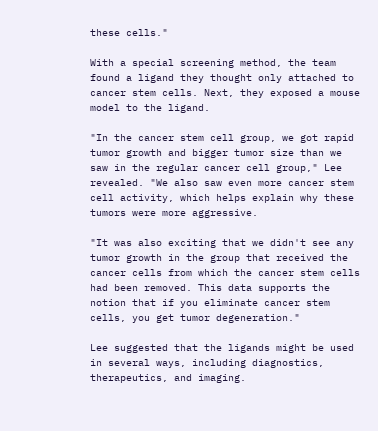these cells."

With a special screening method, the team found a ligand they thought only attached to cancer stem cells. Next, they exposed a mouse model to the ligand.

"In the cancer stem cell group, we got rapid tumor growth and bigger tumor size than we saw in the regular cancer cell group," Lee revealed. "We also saw even more cancer stem cell activity, which helps explain why these tumors were more aggressive.

"It was also exciting that we didn't see any tumor growth in the group that received the cancer cells from which the cancer stem cells had been removed. This data supports the notion that if you eliminate cancer stem cells, you get tumor degeneration."

Lee suggested that the ligands might be used in several ways, including diagnostics, therapeutics, and imaging.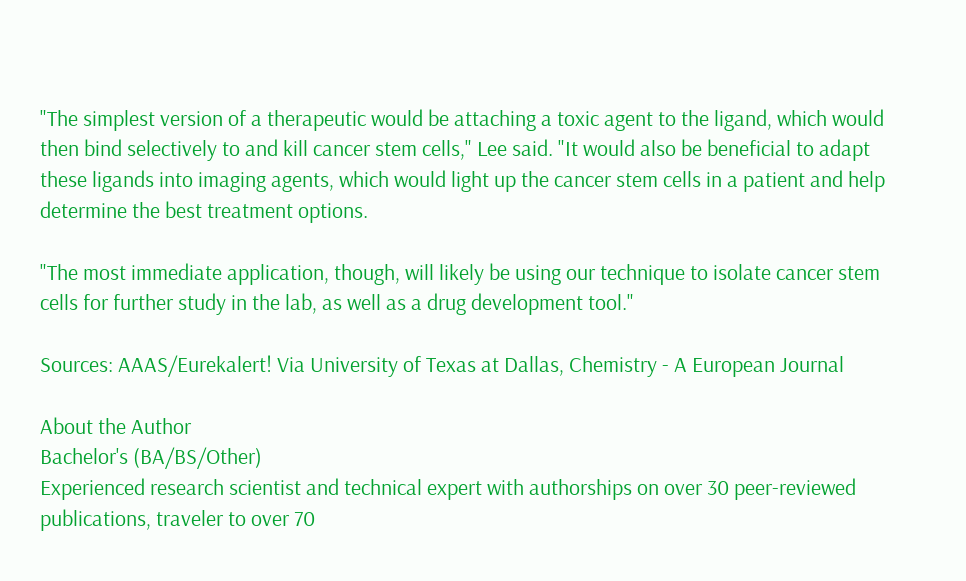"The simplest version of a therapeutic would be attaching a toxic agent to the ligand, which would then bind selectively to and kill cancer stem cells," Lee said. "It would also be beneficial to adapt these ligands into imaging agents, which would light up the cancer stem cells in a patient and help determine the best treatment options.

"The most immediate application, though, will likely be using our technique to isolate cancer stem cells for further study in the lab, as well as a drug development tool."

Sources: AAAS/Eurekalert! Via University of Texas at Dallas, Chemistry - A European Journal

About the Author
Bachelor's (BA/BS/Other)
Experienced research scientist and technical expert with authorships on over 30 peer-reviewed publications, traveler to over 70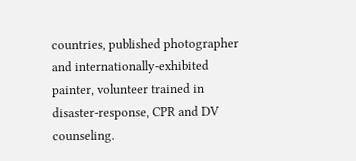countries, published photographer and internationally-exhibited painter, volunteer trained in disaster-response, CPR and DV counseling.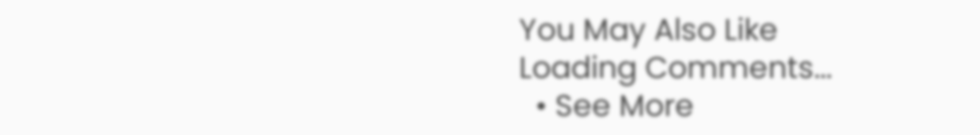You May Also Like
Loading Comments...
  • See More